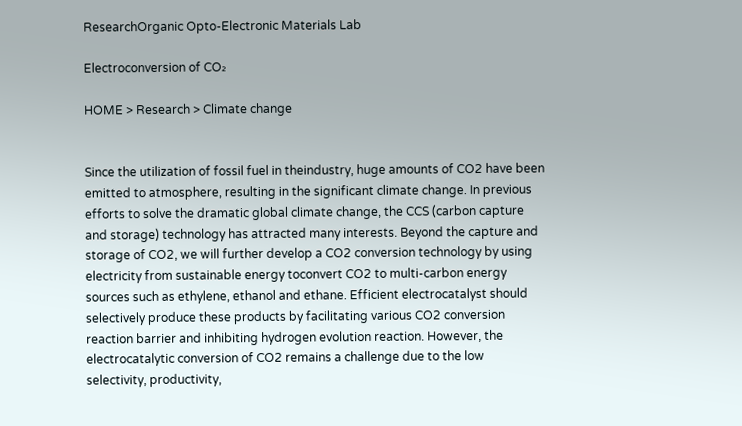ResearchOrganic Opto-Electronic Materials Lab

Electroconversion of CO₂

HOME > Research > Climate change


Since the utilization of fossil fuel in theindustry, huge amounts of CO2 have been emitted to atmosphere, resulting in the significant climate change. In previous efforts to solve the dramatic global climate change, the CCS (carbon capture and storage) technology has attracted many interests. Beyond the capture and storage of CO2, we will further develop a CO2 conversion technology by using electricity from sustainable energy toconvert CO2 to multi-carbon energy sources such as ethylene, ethanol and ethane. Efficient electrocatalyst should selectively produce these products by facilitating various CO2 conversion reaction barrier and inhibiting hydrogen evolution reaction. However, the electrocatalytic conversion of CO2 remains a challenge due to the low selectivity, productivity,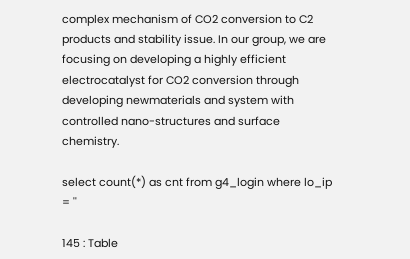complex mechanism of CO2 conversion to C2 products and stability issue. In our group, we are focusing on developing a highly efficient electrocatalyst for CO2 conversion through developing newmaterials and system with controlled nano-structures and surface chemistry.

select count(*) as cnt from g4_login where lo_ip = ''

145 : Table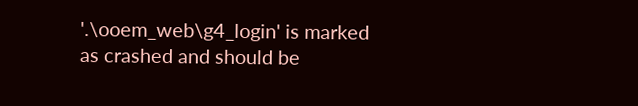'.\ooem_web\g4_login' is marked as crashed and should be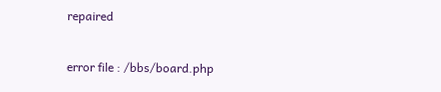repaired

error file : /bbs/board.php